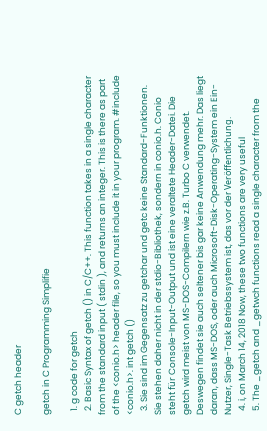C getch header

getch in C Programming Simplifie

  1. g code for getch
  2. Basic Syntax of getch () in C/C++. This function takes in a single character from the standard input ( stdin ), and returns an integer. This is there as part of the <conio.h> header file, so you must include it in your program. #include <conio.h>. int getch ()
  3. Sie sind im Gegensatz zu getchar und getc keine Standard-Funktionen. Sie stehen daher nicht in der stdio-Bibliothek, sondern in conio.h. Conio steht für Console-Input-Output und ist eine veraltete Header-Datei. Die getch wird meist von MS-DOS-Compilern wie z.B. Turbo C verwendet. Deswegen findet sie auch seltener bis gar keine Anwendung mehr. Das liegt daran, dass MS-DOS, oder auch Microsoft-Disk-Operating-System ein Ein-Nutzer, Single-Task Betriebssystem ist, das vor der Veröffentlichung.
  4. i, on March 14, 2018 Now, these two functions are very useful
  5. The _getch and _getwch functions read a single character from the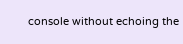console without echoing the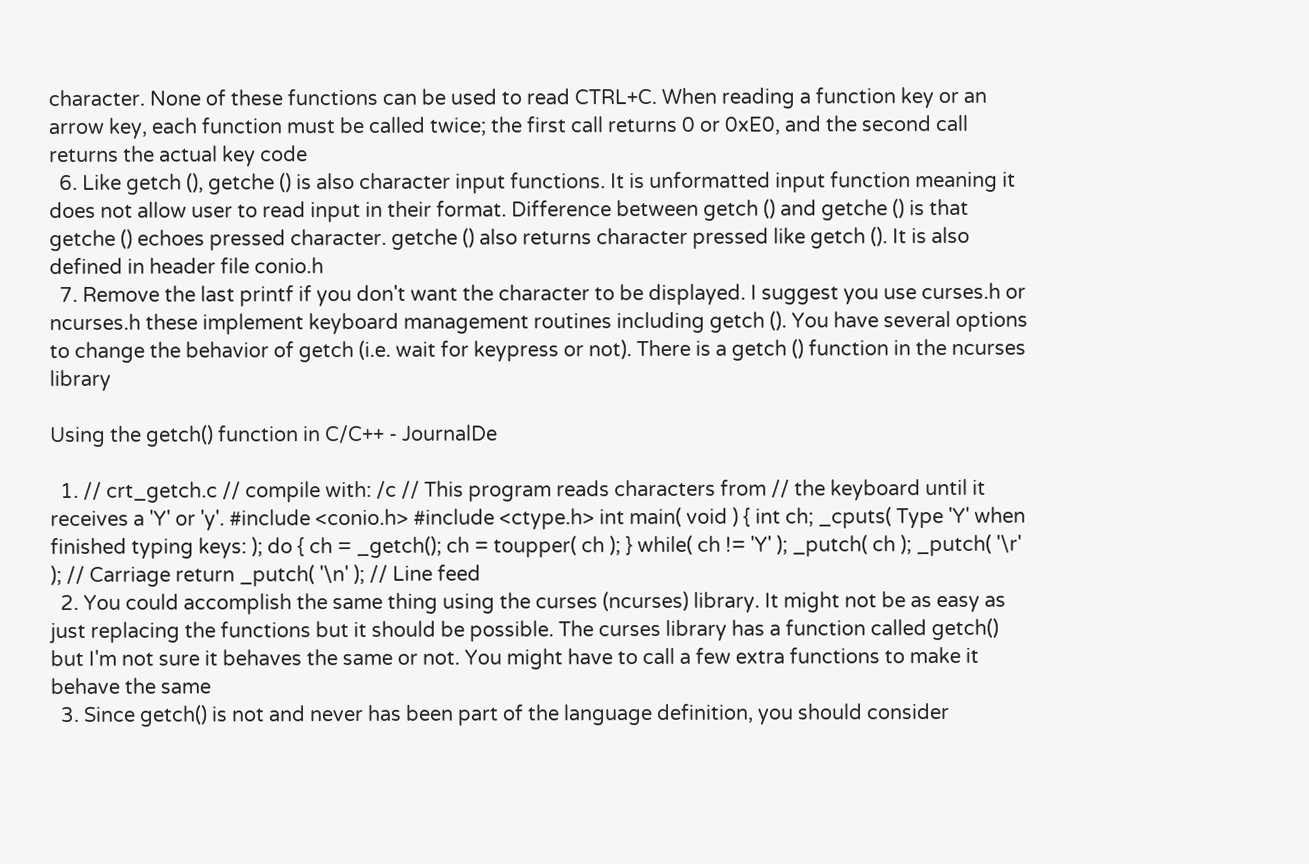character. None of these functions can be used to read CTRL+C. When reading a function key or an arrow key, each function must be called twice; the first call returns 0 or 0xE0, and the second call returns the actual key code
  6. Like getch (), getche () is also character input functions. It is unformatted input function meaning it does not allow user to read input in their format. Difference between getch () and getche () is that getche () echoes pressed character. getche () also returns character pressed like getch (). It is also defined in header file conio.h
  7. Remove the last printf if you don't want the character to be displayed. I suggest you use curses.h or ncurses.h these implement keyboard management routines including getch (). You have several options to change the behavior of getch (i.e. wait for keypress or not). There is a getch () function in the ncurses library

Using the getch() function in C/C++ - JournalDe

  1. // crt_getch.c // compile with: /c // This program reads characters from // the keyboard until it receives a 'Y' or 'y'. #include <conio.h> #include <ctype.h> int main( void ) { int ch; _cputs( Type 'Y' when finished typing keys: ); do { ch = _getch(); ch = toupper( ch ); } while( ch != 'Y' ); _putch( ch ); _putch( '\r' ); // Carriage return _putch( '\n' ); // Line feed
  2. You could accomplish the same thing using the curses (ncurses) library. It might not be as easy as just replacing the functions but it should be possible. The curses library has a function called getch() but I'm not sure it behaves the same or not. You might have to call a few extra functions to make it behave the same
  3. Since getch() is not and never has been part of the language definition, you should consider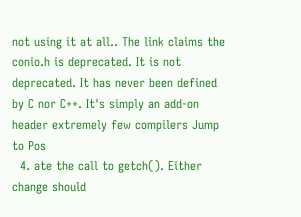not using it at all.. The link claims the conio.h is deprecated. It is not deprecated. It has never been defined by C nor C++. It's simply an add-on header extremely few compilers Jump to Pos
  4. ate the call to getch(). Either change should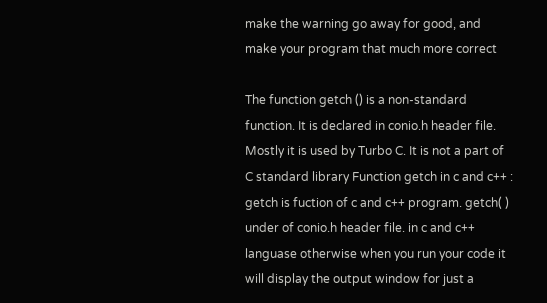make the warning go away for good, and make your program that much more correct

The function getch () is a non-standard function. It is declared in conio.h header file. Mostly it is used by Turbo C. It is not a part of C standard library Function getch in c and c++ : getch is fuction of c and c++ program. getch( ) under of conio.h header file. in c and c++ languase otherwise when you run your code it will display the output window for just a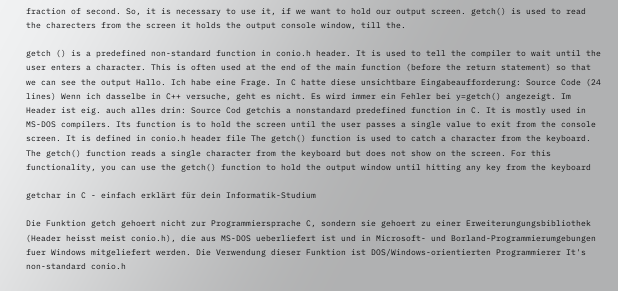fraction of second. So, it is necessary to use it, if we want to hold our output screen. getch() is used to read the charecters from the screen it holds the output console window, till the.

getch () is a predefined non-standard function in conio.h header. It is used to tell the compiler to wait until the user enters a character. This is often used at the end of the main function (before the return statement) so that we can see the output Hallo. Ich habe eine Frage. In C hatte diese unsichtbare Eingabeaufforderung: Source Code (24 lines) Wenn ich dasselbe in C++ versuche, geht es nicht. Es wird immer ein Fehler bei y=getch() angezeigt. Im Header ist eig. auch alles drin: Source Cod getchis a nonstandard predefined function in C. It is mostly used in MS-DOS compilers. Its function is to hold the screen until the user passes a single value to exit from the console screen. It is defined in conio.h header file The getch() function is used to catch a character from the keyboard. The getch() function reads a single character from the keyboard but does not show on the screen. For this functionality, you can use the getch() function to hold the output window until hitting any key from the keyboard

getchar in C - einfach erklärt für dein Informatik-Studium

Die Funktion getch gehoert nicht zur Programmiersprache C, sondern sie gehoert zu einer Erweiterungungsbibliothek (Header heisst meist conio.h), die aus MS-DOS ueberliefert ist und in Microsoft- und Borland-Programmierumgebungen fuer Windows mitgeliefert werden. Die Verwendung dieser Funktion ist DOS/Windows-orientierten Programmierer It's non-standard conio.h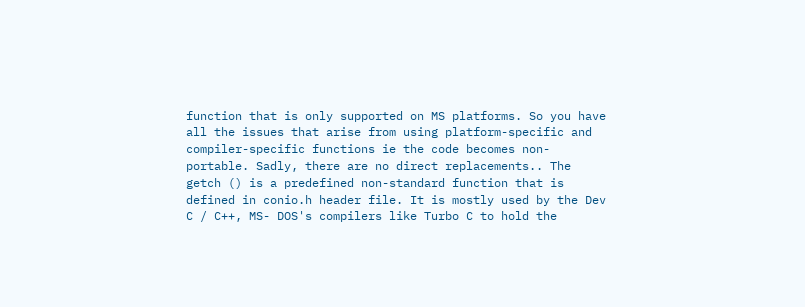function that is only supported on MS platforms. So you have all the issues that arise from using platform-specific and compiler-specific functions ie the code becomes non-portable. Sadly, there are no direct replacements.. The getch () is a predefined non-standard function that is defined in conio.h header file. It is mostly used by the Dev C / C++, MS- DOS's compilers like Turbo C to hold the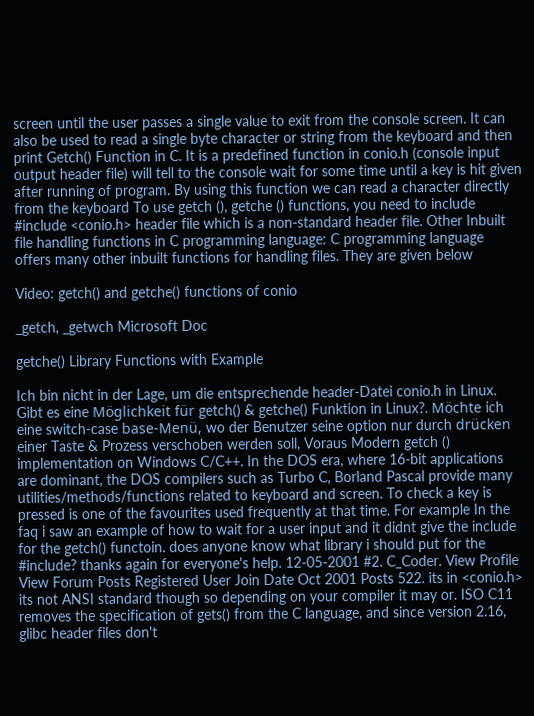screen until the user passes a single value to exit from the console screen. It can also be used to read a single byte character or string from the keyboard and then print Getch() Function in C. It is a predefined function in conio.h (console input output header file) will tell to the console wait for some time until a key is hit given after running of program. By using this function we can read a character directly from the keyboard To use getch (), getche () functions, you need to include #include <conio.h> header file which is a non-standard header file. Other Inbuilt file handling functions in C programming language: C programming language offers many other inbuilt functions for handling files. They are given below

Video: getch() and getche() functions of conio

_getch, _getwch Microsoft Doc

getche() Library Functions with Example

Ich bin nicht in der Lage, um die entsprechende header-Datei conio.h in Linux. Gibt es eine Möglichkeit für getch() & getche() Funktion in Linux?. Möchte ich eine switch-case base-Menü, wo der Benutzer seine option nur durch drücken einer Taste & Prozess verschoben werden soll, Voraus Modern getch () implementation on Windows C/C++. In the DOS era, where 16-bit applications are dominant, the DOS compilers such as Turbo C, Borland Pascal provide many utilities/methods/functions related to keyboard and screen. To check a key is pressed is one of the favourites used frequently at that time. For example In the faq i saw an example of how to wait for a user input and it didnt give the include for the getch() functoin. does anyone know what library i should put for the #include? thanks again for everyone's help. 12-05-2001 #2. C_Coder. View Profile View Forum Posts Registered User Join Date Oct 2001 Posts 522. its in <conio.h> its not ANSI standard though so depending on your compiler it may or. ISO C11 removes the specification of gets() from the C language, and since version 2.16, glibc header files don't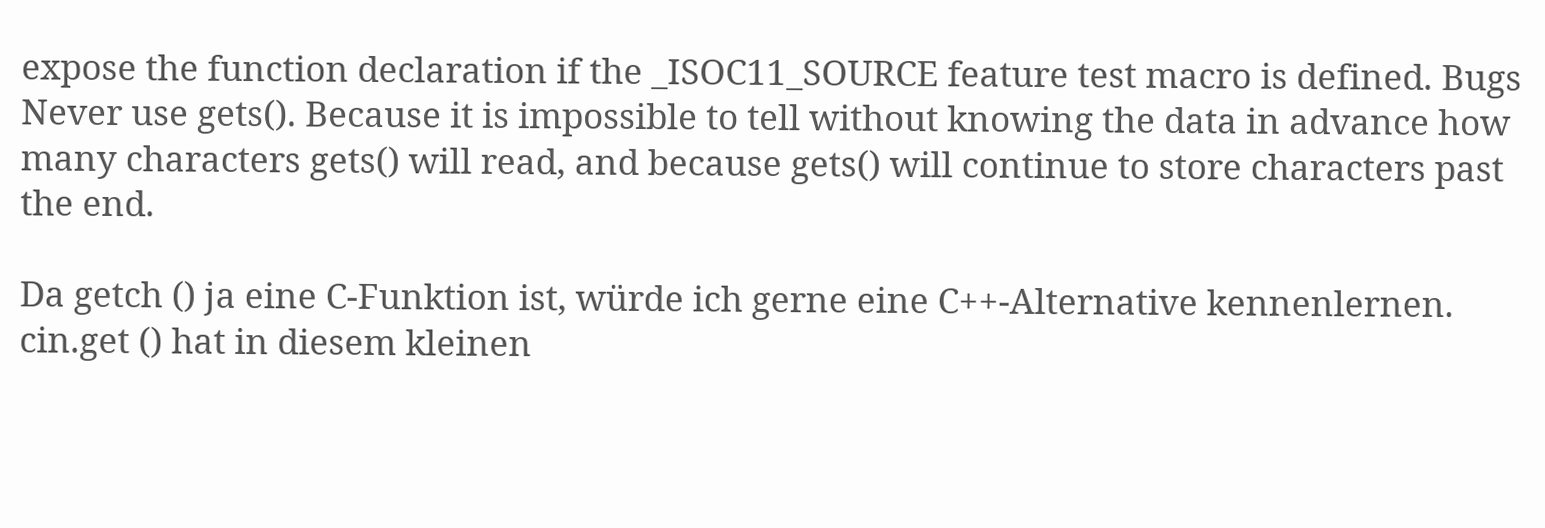expose the function declaration if the _ISOC11_SOURCE feature test macro is defined. Bugs Never use gets(). Because it is impossible to tell without knowing the data in advance how many characters gets() will read, and because gets() will continue to store characters past the end.

Da getch () ja eine C-Funktion ist, würde ich gerne eine C++-Alternative kennenlernen. cin.get () hat in diesem kleinen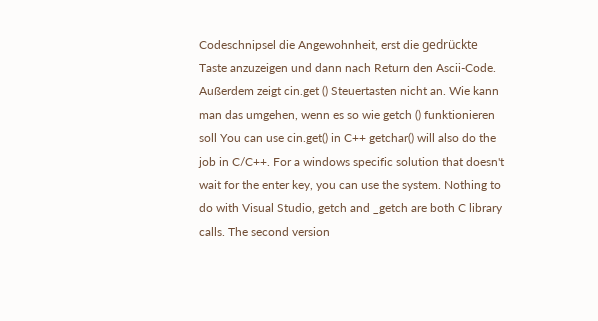Codeschnipsel die Angewohnheit, erst die gedrückte Taste anzuzeigen und dann nach Return den Ascii-Code. Außerdem zeigt cin.get () Steuertasten nicht an. Wie kann man das umgehen, wenn es so wie getch () funktionieren soll You can use cin.get() in C++ getchar() will also do the job in C/C++. For a windows specific solution that doesn't wait for the enter key, you can use the system. Nothing to do with Visual Studio, getch and _getch are both C library calls. The second version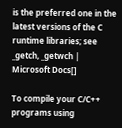is the preferred one in the latest versions of the C runtime libraries; see _getch, _getwch | Microsoft Docs[]

To compile your C/C++ programs using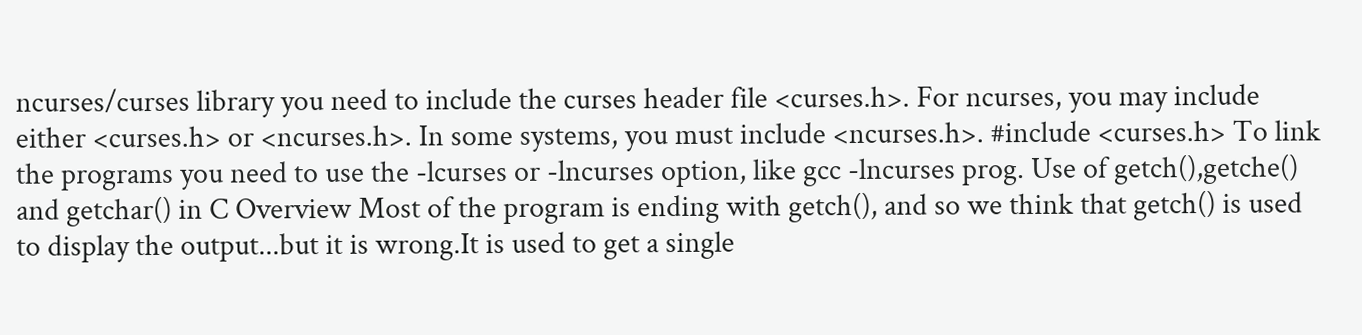ncurses/curses library you need to include the curses header file <curses.h>. For ncurses, you may include either <curses.h> or <ncurses.h>. In some systems, you must include <ncurses.h>. #include <curses.h> To link the programs you need to use the -lcurses or -lncurses option, like gcc -lncurses prog. Use of getch(),getche() and getchar() in C Overview Most of the program is ending with getch(), and so we think that getch() is used to display the output...but it is wrong.It is used to get a single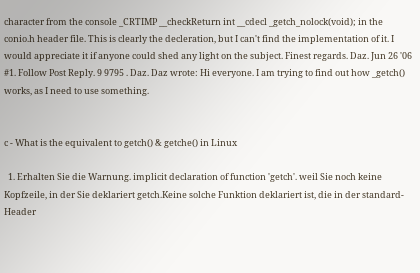character from the console _CRTIMP __checkReturn int __cdecl _getch_nolock(void); in the conio.h header file. This is clearly the decleration, but I can't find the implementation of it. I would appreciate it if anyone could shed any light on the subject. Finest regards. Daz. Jun 26 '06 #1. Follow Post Reply. 9 9795 . Daz. Daz wrote: Hi everyone. I am trying to find out how _getch() works, as I need to use something.


c - What is the equivalent to getch() & getche() in Linux

  1. Erhalten Sie die Warnung. implicit declaration of function 'getch'. weil Sie noch keine Kopfzeile, in der Sie deklariert getch.Keine solche Funktion deklariert ist, die in der standard-Header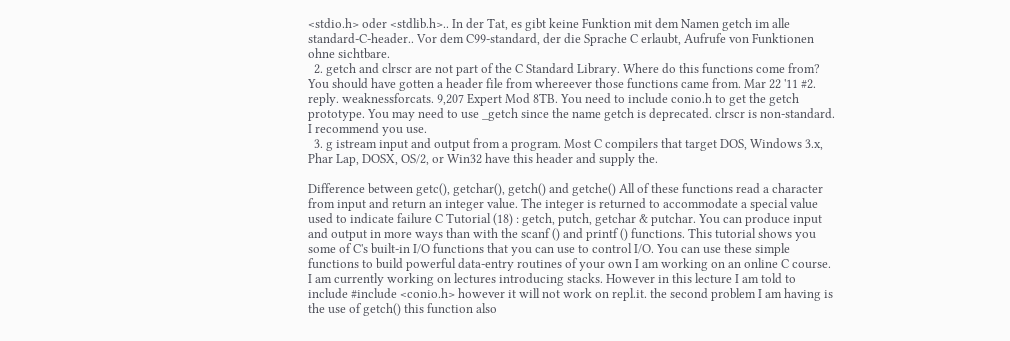<stdio.h> oder <stdlib.h>.. In der Tat, es gibt keine Funktion mit dem Namen getch im alle standard-C-header.. Vor dem C99-standard, der die Sprache C erlaubt, Aufrufe von Funktionen ohne sichtbare.
  2. getch and clrscr are not part of the C Standard Library. Where do this functions come from? You should have gotten a header file from whereever those functions came from. Mar 22 '11 #2. reply. weaknessforcats. 9,207 Expert Mod 8TB. You need to include conio.h to get the getch prototype. You may need to use _getch since the name getch is deprecated. clrscr is non-standard. I recommend you use.
  3. g istream input and output from a program. Most C compilers that target DOS, Windows 3.x, Phar Lap, DOSX, OS/2, or Win32 have this header and supply the.

Difference between getc(), getchar(), getch() and getche() All of these functions read a character from input and return an integer value. The integer is returned to accommodate a special value used to indicate failure C Tutorial (18) : getch, putch, getchar & putchar. You can produce input and output in more ways than with the scanf () and printf () functions. This tutorial shows you some of C's built-in I/O functions that you can use to control I/O. You can use these simple functions to build powerful data-entry routines of your own I am working on an online C course. I am currently working on lectures introducing stacks. However in this lecture I am told to include #include <conio.h> however it will not work on repl.it. the second problem I am having is the use of getch() this function also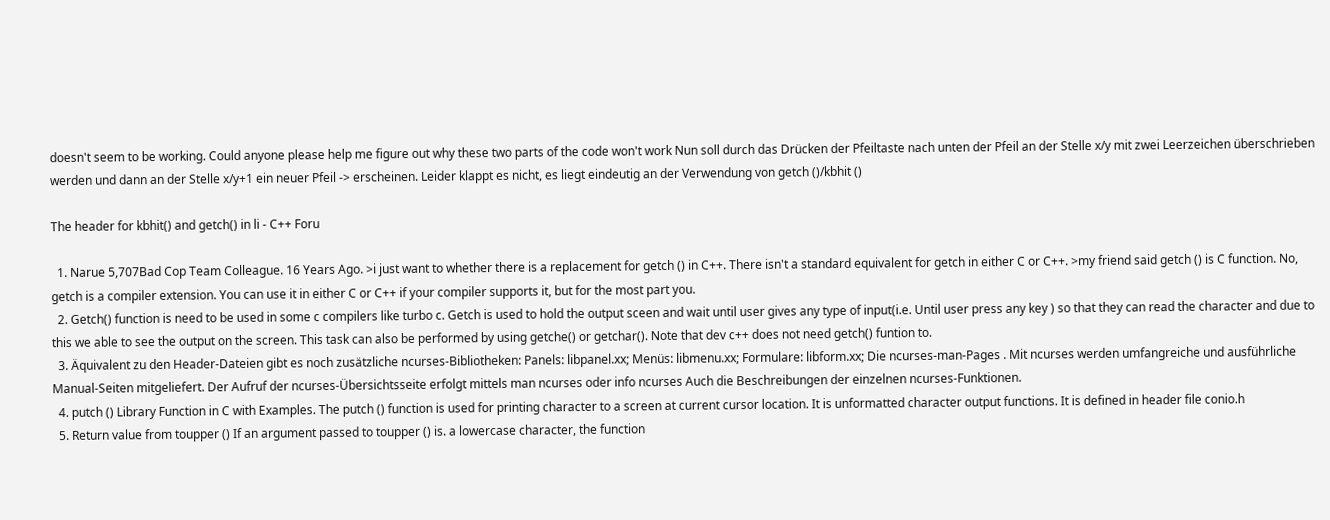doesn't seem to be working. Could anyone please help me figure out why these two parts of the code won't work Nun soll durch das Drücken der Pfeiltaste nach unten der Pfeil an der Stelle x/y mit zwei Leerzeichen überschrieben werden und dann an der Stelle x/y+1 ein neuer Pfeil -> erscheinen. Leider klappt es nicht, es liegt eindeutig an der Verwendung von getch ()/kbhit ()

The header for kbhit() and getch() in li - C++ Foru

  1. Narue 5,707Bad Cop Team Colleague. 16 Years Ago. >i just want to whether there is a replacement for getch () in C++. There isn't a standard equivalent for getch in either C or C++. >my friend said getch () is C function. No, getch is a compiler extension. You can use it in either C or C++ if your compiler supports it, but for the most part you.
  2. Getch() function is need to be used in some c compilers like turbo c. Getch is used to hold the output sceen and wait until user gives any type of input(i.e. Until user press any key ) so that they can read the character and due to this we able to see the output on the screen. This task can also be performed by using getche() or getchar(). Note that dev c++ does not need getch() funtion to.
  3. Äquivalent zu den Header-Dateien gibt es noch zusätzliche ncurses-Bibliotheken: Panels: libpanel.xx; Menüs: libmenu.xx; Formulare: libform.xx; Die ncurses-man-Pages . Mit ncurses werden umfangreiche und ausführliche Manual-Seiten mitgeliefert. Der Aufruf der ncurses-Übersichtsseite erfolgt mittels man ncurses oder info ncurses Auch die Beschreibungen der einzelnen ncurses-Funktionen.
  4. putch () Library Function in C with Examples. The putch () function is used for printing character to a screen at current cursor location. It is unformatted character output functions. It is defined in header file conio.h
  5. Return value from toupper () If an argument passed to toupper () is. a lowercase character, the function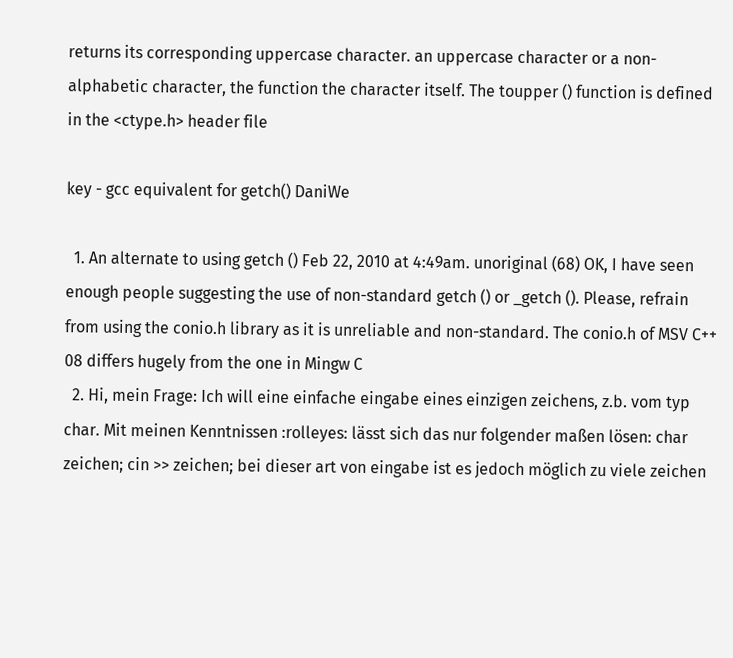returns its corresponding uppercase character. an uppercase character or a non-alphabetic character, the function the character itself. The toupper () function is defined in the <ctype.h> header file

key - gcc equivalent for getch() DaniWe

  1. An alternate to using getch () Feb 22, 2010 at 4:49am. unoriginal (68) OK, I have seen enough people suggesting the use of non-standard getch () or _getch (). Please, refrain from using the conio.h library as it is unreliable and non-standard. The conio.h of MSV C++ 08 differs hugely from the one in Mingw C
  2. Hi, mein Frage: Ich will eine einfache eingabe eines einzigen zeichens, z.b. vom typ char. Mit meinen Kenntnissen :rolleyes: lässt sich das nur folgender maßen lösen: char zeichen; cin >> zeichen; bei dieser art von eingabe ist es jedoch möglich zu viele zeichen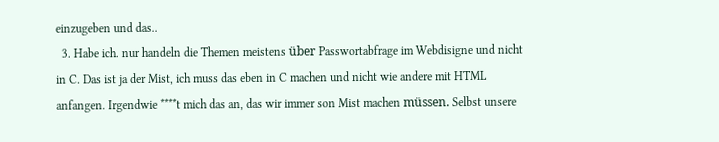einzugeben und das..
  3. Habe ich. nur handeln die Themen meistens über Passwortabfrage im Webdisigne und nicht in C. Das ist ja der Mist, ich muss das eben in C machen und nicht wie andere mit HTML anfangen. Irgendwie ****t mich das an, das wir immer son Mist machen müssen. Selbst unsere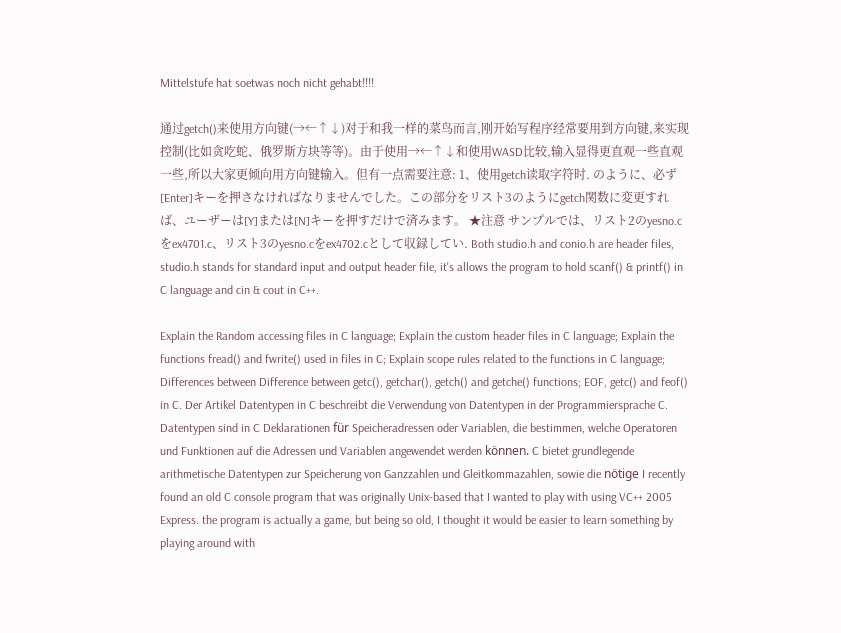Mittelstufe hat soetwas noch nicht gehabt!!!!

通过getch()来使用方向键(→←↑↓)对于和我一样的菜鸟而言,刚开始写程序经常要用到方向键,来实现控制(比如贪吃蛇、俄罗斯方块等等)。由于使用→←↑↓和使用WASD比较,输入显得更直观一些直观一些,所以大家更倾向用方向键输入。但有一点需要注意: 1、使用getch读取字符时. のように、必ず[Enter]キーを押さなければなりませんでした。この部分をリスト3のようにgetch関数に変更すれば、ユーザーは[Y]または[N]キーを押すだけで済みます。 ★注意 サンプルでは、リスト2のyesno.cをex4701.c、リスト3のyesno.cをex4702.cとして収録してい. Both studio.h and conio.h are header files, studio.h stands for standard input and output header file, it's allows the program to hold scanf() & printf() in C language and cin & cout in C++.

Explain the Random accessing files in C language; Explain the custom header files in C language; Explain the functions fread() and fwrite() used in files in C; Explain scope rules related to the functions in C language; Differences between Difference between getc(), getchar(), getch() and getche() functions; EOF, getc() and feof() in C. Der Artikel Datentypen in C beschreibt die Verwendung von Datentypen in der Programmiersprache C. Datentypen sind in C Deklarationen für Speicheradressen oder Variablen, die bestimmen, welche Operatoren und Funktionen auf die Adressen und Variablen angewendet werden können. C bietet grundlegende arithmetische Datentypen zur Speicherung von Ganzzahlen und Gleitkommazahlen, sowie die nötige I recently found an old C console program that was originally Unix-based that I wanted to play with using VC++ 2005 Express. the program is actually a game, but being so old, I thought it would be easier to learn something by playing around with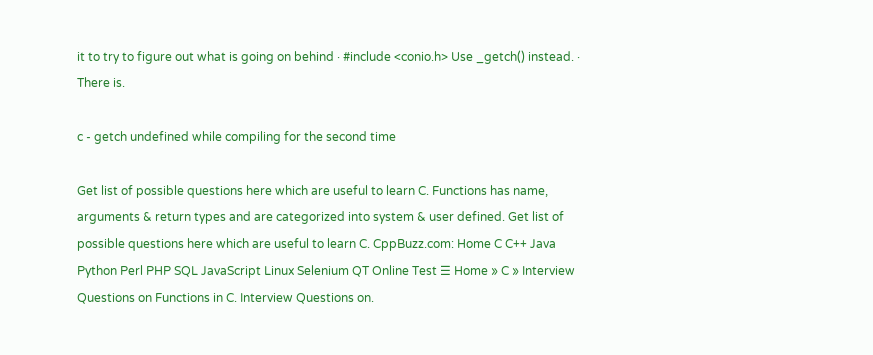it to try to figure out what is going on behind · #include <conio.h> Use _getch() instead. · There is.

c - getch undefined while compiling for the second time

Get list of possible questions here which are useful to learn C. Functions has name, arguments & return types and are categorized into system & user defined. Get list of possible questions here which are useful to learn C. CppBuzz.com: Home C C++ Java Python Perl PHP SQL JavaScript Linux Selenium QT Online Test ☰ Home » C » Interview Questions on Functions in C. Interview Questions on.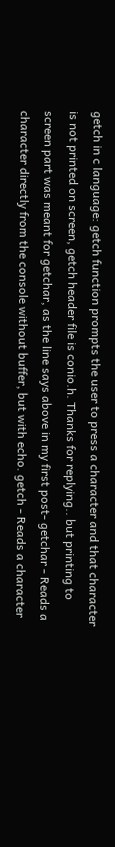getch in c language: getch function prompts the user to press a character and that character is not printed on screen, getch header file is conio.h. Thanks for replying.. but printing to screen part was meant for getchar, as the line says above in my first post- getchar - Reads a character directly from the console without buffer, but with echo. getch - Reads a character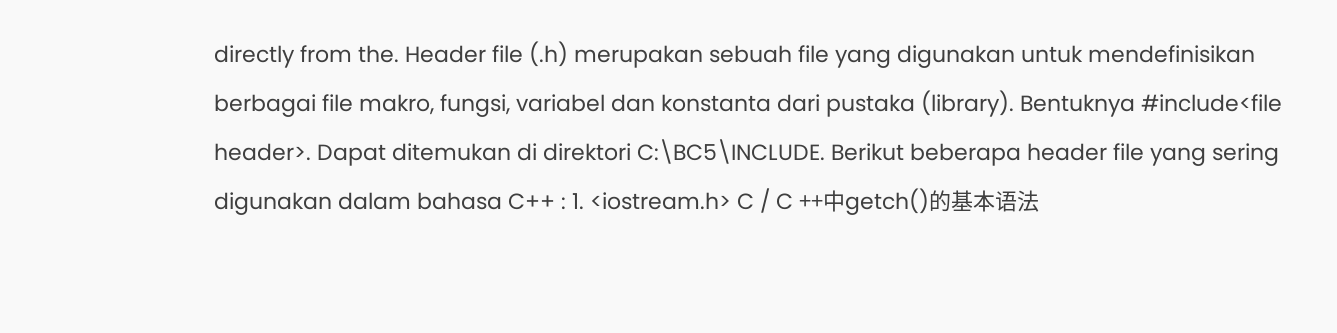directly from the. Header file (.h) merupakan sebuah file yang digunakan untuk mendefinisikan berbagai file makro, fungsi, variabel dan konstanta dari pustaka (library). Bentuknya #include<file header>. Dapat ditemukan di direktori C:\BC5\INCLUDE. Berikut beberapa header file yang sering digunakan dalam bahasa C++ : 1. <iostream.h> C / C ++中getch()的基本语法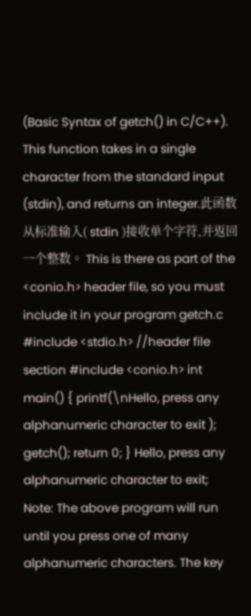(Basic Syntax of getch() in C/C++). This function takes in a single character from the standard input (stdin), and returns an integer.此函数从标准输入( stdin )接收单个字符,并返回一个整数。 This is there as part of the <conio.h> header file, so you must include it in your program getch.c #include <stdio.h> //header file section #include <conio.h> int main() { printf(\nHello, press any alphanumeric character to exit ); getch(); return 0; } Hello, press any alphanumeric character to exit; Note: The above program will run until you press one of many alphanumeric characters. The key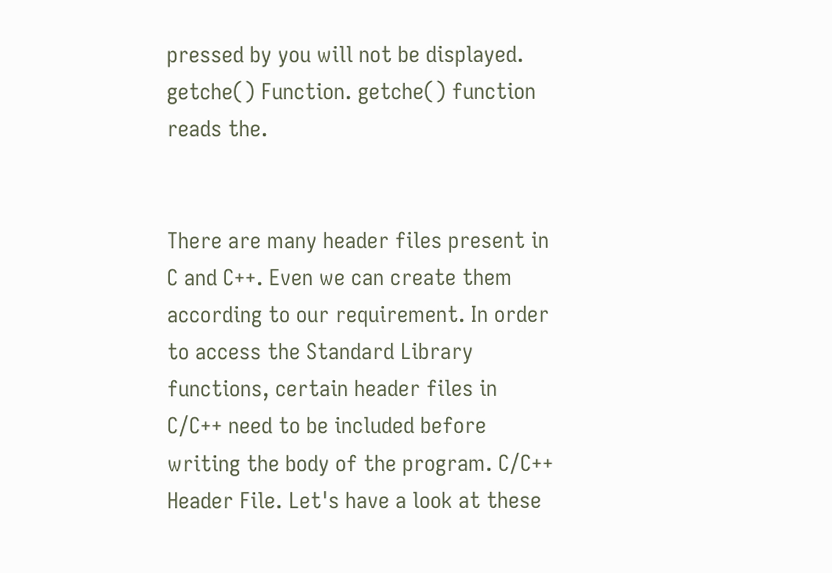pressed by you will not be displayed. getche() Function. getche() function reads the.


There are many header files present in C and C++. Even we can create them according to our requirement. In order to access the Standard Library functions, certain header files in C/C++ need to be included before writing the body of the program. C/C++ Header File. Let's have a look at these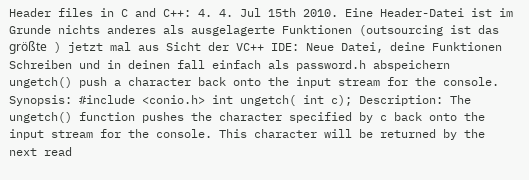Header files in C and C++: 4. 4. Jul 15th 2010. Eine Header-Datei ist im Grunde nichts anderes als ausgelagerte Funktionen (outsourcing ist das größte ) jetzt mal aus Sicht der VC++ IDE: Neue Datei, deine Funktionen Schreiben und in deinen fall einfach als password.h abspeichern ungetch() push a character back onto the input stream for the console. Synopsis: #include <conio.h> int ungetch( int c); Description: The ungetch() function pushes the character specified by c back onto the input stream for the console. This character will be returned by the next read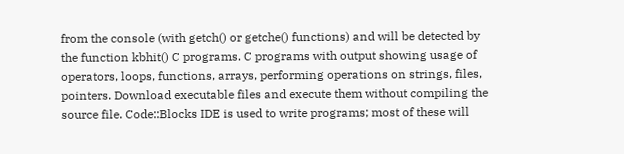from the console (with getch() or getche() functions) and will be detected by the function kbhit() C programs. C programs with output showing usage of operators, loops, functions, arrays, performing operations on strings, files, pointers. Download executable files and execute them without compiling the source file. Code::Blocks IDE is used to write programs; most of these will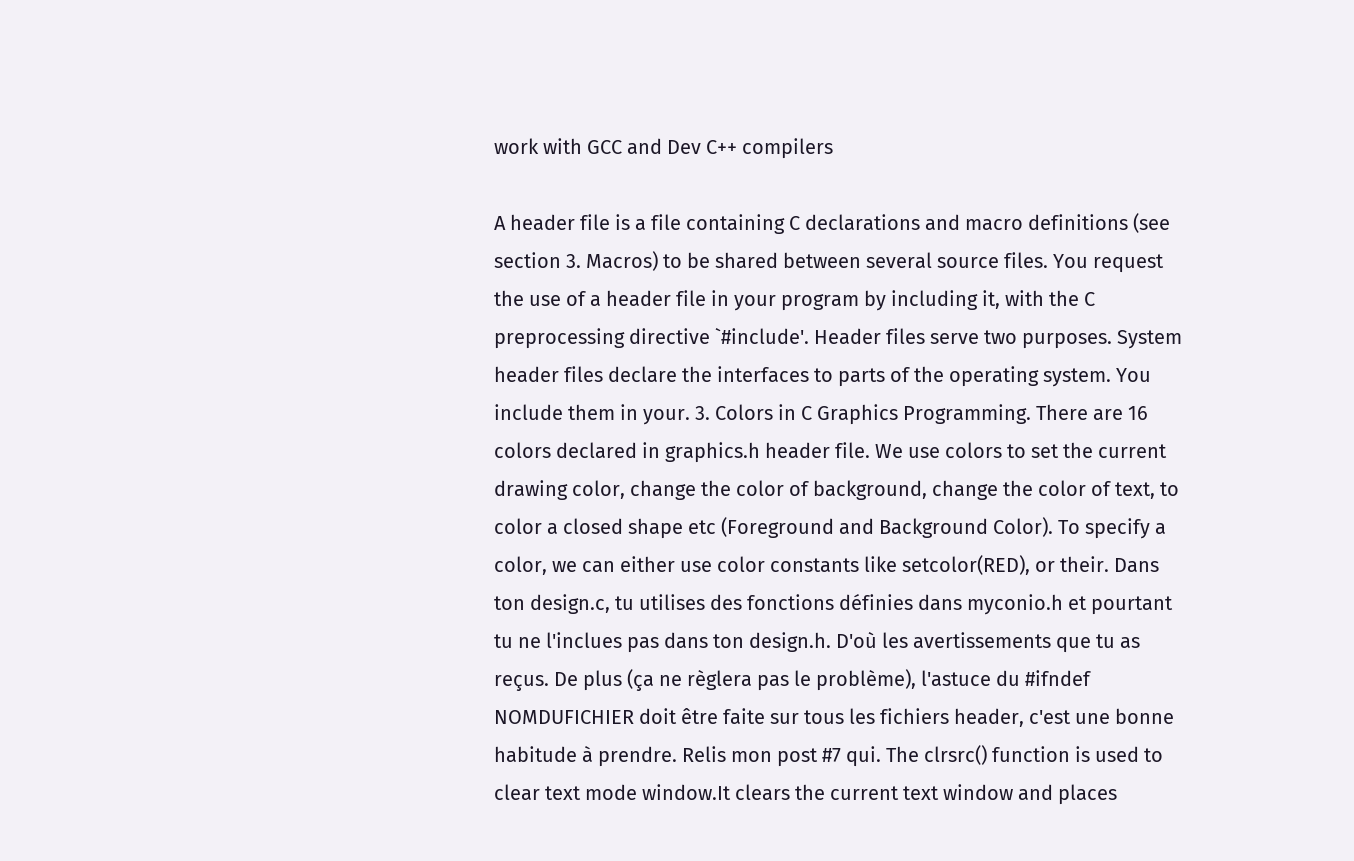work with GCC and Dev C++ compilers

A header file is a file containing C declarations and macro definitions (see section 3. Macros) to be shared between several source files. You request the use of a header file in your program by including it, with the C preprocessing directive `#include'. Header files serve two purposes. System header files declare the interfaces to parts of the operating system. You include them in your. 3. Colors in C Graphics Programming. There are 16 colors declared in graphics.h header file. We use colors to set the current drawing color, change the color of background, change the color of text, to color a closed shape etc (Foreground and Background Color). To specify a color, we can either use color constants like setcolor(RED), or their. Dans ton design.c, tu utilises des fonctions définies dans myconio.h et pourtant tu ne l'inclues pas dans ton design.h. D'où les avertissements que tu as reçus. De plus (ça ne règlera pas le problème), l'astuce du #ifndef NOMDUFICHIER doit être faite sur tous les fichiers header, c'est une bonne habitude à prendre. Relis mon post #7 qui. The clrsrc() function is used to clear text mode window.It clears the current text window and places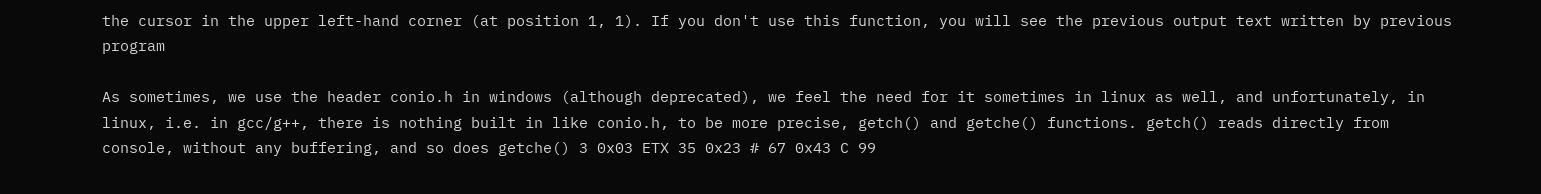the cursor in the upper left-hand corner (at position 1, 1). If you don't use this function, you will see the previous output text written by previous program

As sometimes, we use the header conio.h in windows (although deprecated), we feel the need for it sometimes in linux as well, and unfortunately, in linux, i.e. in gcc/g++, there is nothing built in like conio.h, to be more precise, getch() and getche() functions. getch() reads directly from console, without any buffering, and so does getche() 3 0x03 ETX 35 0x23 # 67 0x43 C 99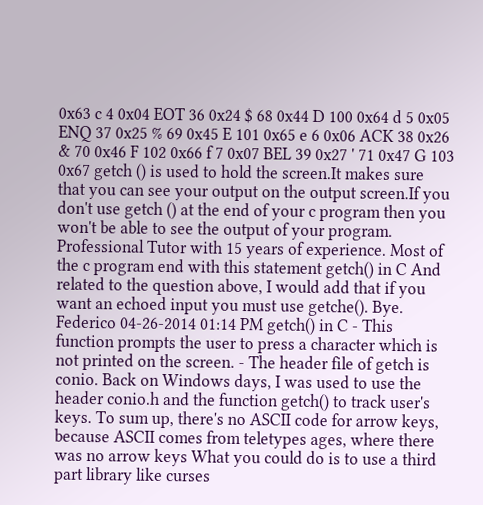0x63 c 4 0x04 EOT 36 0x24 $ 68 0x44 D 100 0x64 d 5 0x05 ENQ 37 0x25 % 69 0x45 E 101 0x65 e 6 0x06 ACK 38 0x26 & 70 0x46 F 102 0x66 f 7 0x07 BEL 39 0x27 ' 71 0x47 G 103 0x67 getch () is used to hold the screen.It makes sure that you can see your output on the output screen.If you don't use getch () at the end of your c program then you won't be able to see the output of your program. Professional Tutor with 15 years of experience. Most of the c program end with this statement getch() in C And related to the question above, I would add that if you want an echoed input you must use getche(). Bye. Federico 04-26-2014 01:14 PM getch() in C - This function prompts the user to press a character which is not printed on the screen. - The header file of getch is conio. Back on Windows days, I was used to use the header conio.h and the function getch() to track user's keys. To sum up, there's no ASCII code for arrow keys, because ASCII comes from teletypes ages, where there was no arrow keys What you could do is to use a third part library like curses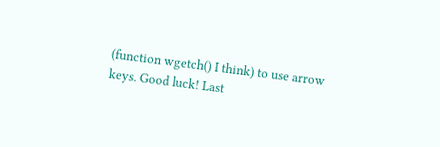(function wgetch() I think) to use arrow keys. Good luck! Last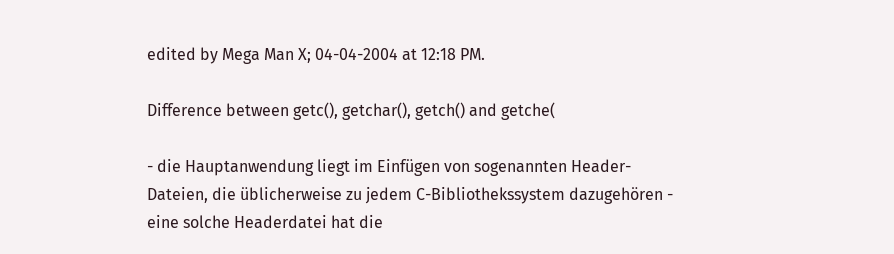edited by Mega Man X; 04-04-2004 at 12:18 PM.

Difference between getc(), getchar(), getch() and getche(

- die Hauptanwendung liegt im Einfügen von sogenannten Header-Dateien, die üblicherweise zu jedem C-Bibliothekssystem dazugehören - eine solche Headerdatei hat die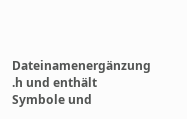Dateinamenergänzung .h und enthält Symbole und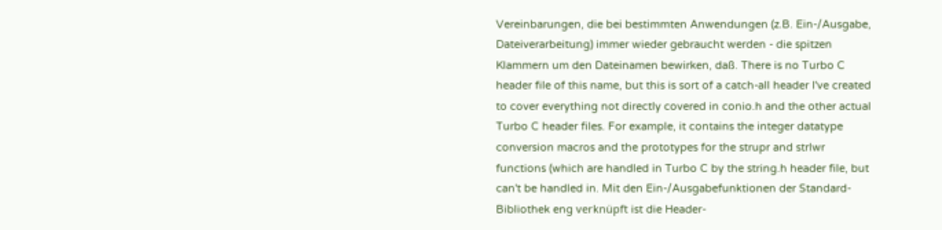Vereinbarungen, die bei bestimmten Anwendungen (z.B. Ein-/Ausgabe, Dateiverarbeitung) immer wieder gebraucht werden - die spitzen Klammern um den Dateinamen bewirken, daß. There is no Turbo C header file of this name, but this is sort of a catch-all header I've created to cover everything not directly covered in conio.h and the other actual Turbo C header files. For example, it contains the integer datatype conversion macros and the prototypes for the strupr and strlwr functions (which are handled in Turbo C by the string.h header file, but can't be handled in. Mit den Ein-/Ausgabefunktionen der Standard-Bibliothek eng verknüpft ist die Header-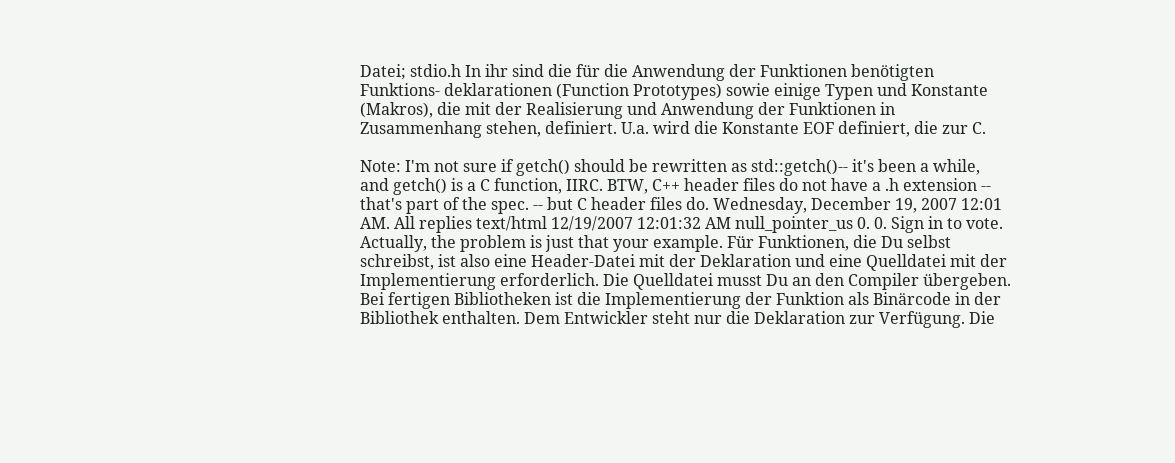Datei; stdio.h In ihr sind die für die Anwendung der Funktionen benötigten Funktions- deklarationen (Function Prototypes) sowie einige Typen und Konstante (Makros), die mit der Realisierung und Anwendung der Funktionen in Zusammenhang stehen, definiert. U.a. wird die Konstante EOF definiert, die zur C.

Note: I'm not sure if getch() should be rewritten as std::getch()-- it's been a while, and getch() is a C function, IIRC. BTW, C++ header files do not have a .h extension -- that's part of the spec. -- but C header files do. Wednesday, December 19, 2007 12:01 AM. All replies text/html 12/19/2007 12:01:32 AM null_pointer_us 0. 0. Sign in to vote. Actually, the problem is just that your example. Für Funktionen, die Du selbst schreibst, ist also eine Header-Datei mit der Deklaration und eine Quelldatei mit der Implementierung erforderlich. Die Quelldatei musst Du an den Compiler übergeben. Bei fertigen Bibliotheken ist die Implementierung der Funktion als Binärcode in der Bibliothek enthalten. Dem Entwickler steht nur die Deklaration zur Verfügung. Die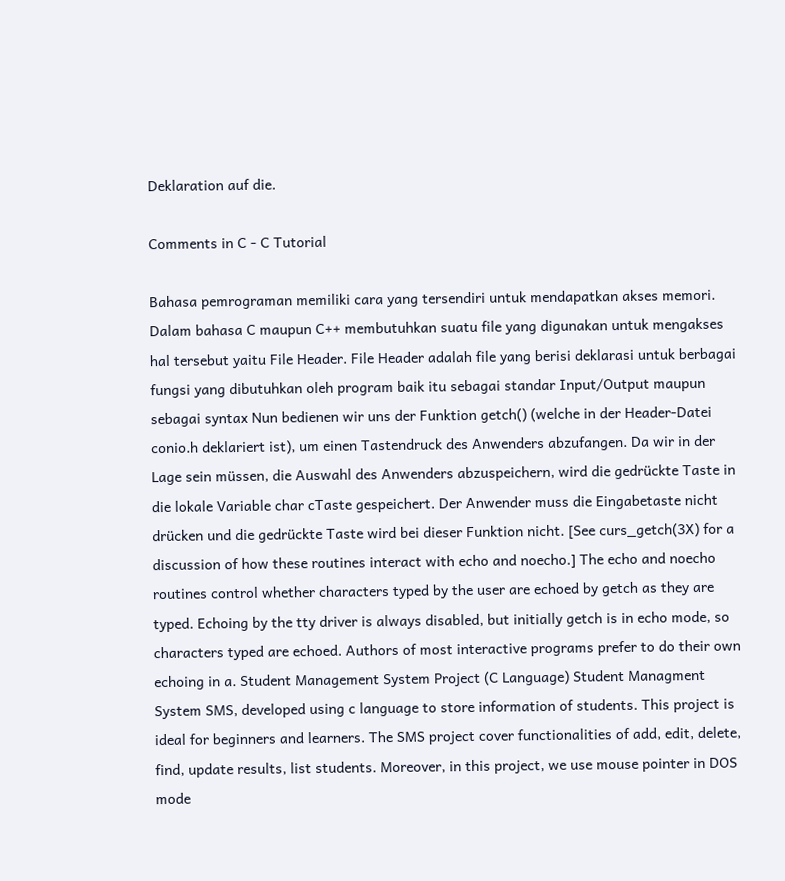Deklaration auf die.

Comments in C - C Tutorial

Bahasa pemrograman memiliki cara yang tersendiri untuk mendapatkan akses memori. Dalam bahasa C maupun C++ membutuhkan suatu file yang digunakan untuk mengakses hal tersebut yaitu File Header. File Header adalah file yang berisi deklarasi untuk berbagai fungsi yang dibutuhkan oleh program baik itu sebagai standar Input/Output maupun sebagai syntax Nun bedienen wir uns der Funktion getch() (welche in der Header-Datei conio.h deklariert ist), um einen Tastendruck des Anwenders abzufangen. Da wir in der Lage sein müssen, die Auswahl des Anwenders abzuspeichern, wird die gedrückte Taste in die lokale Variable char cTaste gespeichert. Der Anwender muss die Eingabetaste nicht drücken und die gedrückte Taste wird bei dieser Funktion nicht. [See curs_getch(3X) for a discussion of how these routines interact with echo and noecho.] The echo and noecho routines control whether characters typed by the user are echoed by getch as they are typed. Echoing by the tty driver is always disabled, but initially getch is in echo mode, so characters typed are echoed. Authors of most interactive programs prefer to do their own echoing in a. Student Management System Project (C Language) Student Managment System SMS, developed using c language to store information of students. This project is ideal for beginners and learners. The SMS project cover functionalities of add, edit, delete, find, update results, list students. Moreover, in this project, we use mouse pointer in DOS mode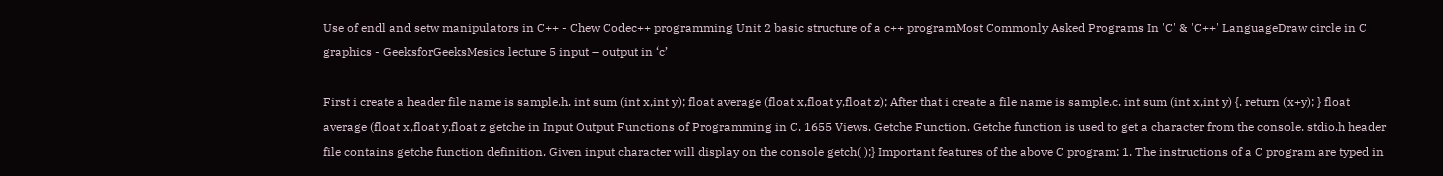Use of endl and setw manipulators in C++ - Chew Codec++ programming Unit 2 basic structure of a c++ programMost Commonly Asked Programs In 'C' & 'C++' LanguageDraw circle in C graphics - GeeksforGeeksMesics lecture 5 input – output in ‘c’

First i create a header file name is sample.h. int sum (int x,int y); float average (float x,float y,float z); After that i create a file name is sample.c. int sum (int x,int y) {. return (x+y); } float average (float x,float y,float z getche in Input Output Functions of Programming in C. 1655 Views. Getche Function. Getche function is used to get a character from the console. stdio.h header file contains getche function definition. Given input character will display on the console getch( );} Important features of the above C program: 1. The instructions of a C program are typed in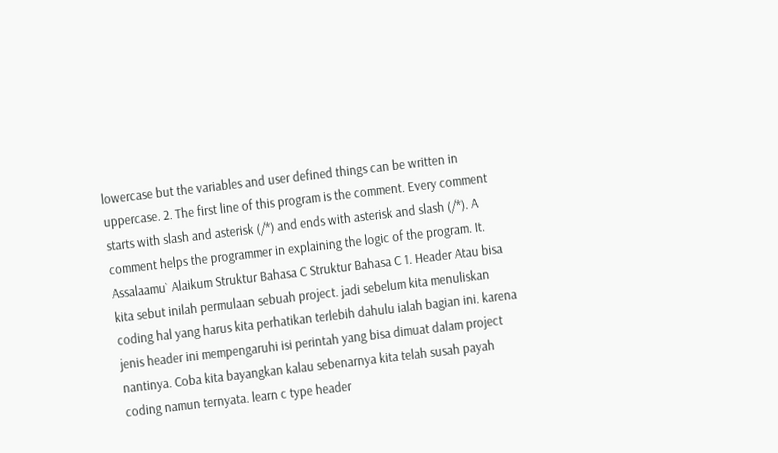lowercase but the variables and user defined things can be written in uppercase. 2. The first line of this program is the comment. Every comment starts with slash and asterisk (/*) and ends with asterisk and slash (/*). A comment helps the programmer in explaining the logic of the program. It. Assalaamu` Alaikum Struktur Bahasa C Struktur Bahasa C 1. Header Atau bisa kita sebut inilah permulaan sebuah project. jadi sebelum kita menuliskan coding hal yang harus kita perhatikan terlebih dahulu ialah bagian ini. karena jenis header ini mempengaruhi isi perintah yang bisa dimuat dalam project nantinya. Coba kita bayangkan kalau sebenarnya kita telah susah payah coding namun ternyata. learn c type header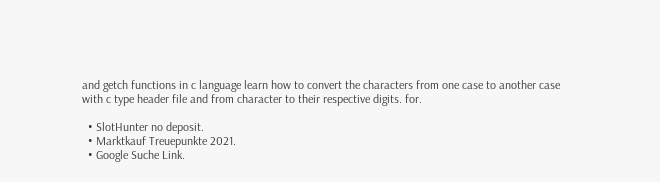and getch functions in c language learn how to convert the characters from one case to another case with c type header file and from character to their respective digits. for.

  • SlotHunter no deposit.
  • Marktkauf Treuepunkte 2021.
  • Google Suche Link.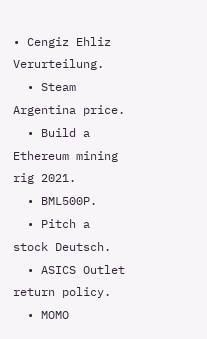• Cengiz Ehliz Verurteilung.
  • Steam Argentina price.
  • Build a Ethereum mining rig 2021.
  • BML500P.
  • Pitch a stock Deutsch.
  • ASICS Outlet return policy.
  • MOMO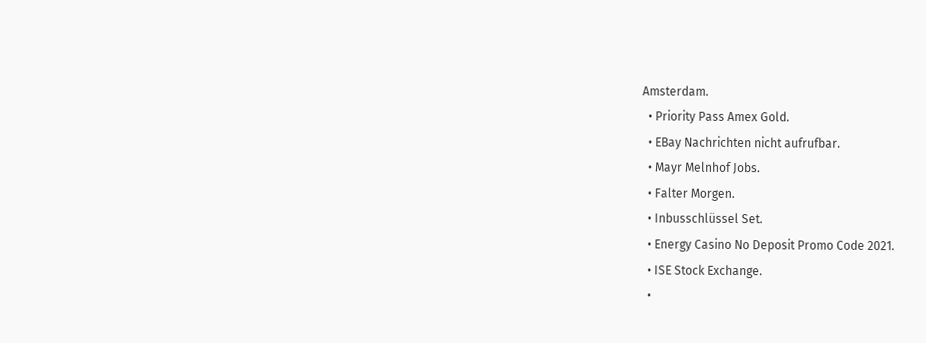Amsterdam.
  • Priority Pass Amex Gold.
  • EBay Nachrichten nicht aufrufbar.
  • Mayr Melnhof Jobs.
  • Falter Morgen.
  • Inbusschlüssel Set.
  • Energy Casino No Deposit Promo Code 2021.
  • ISE Stock Exchange.
  •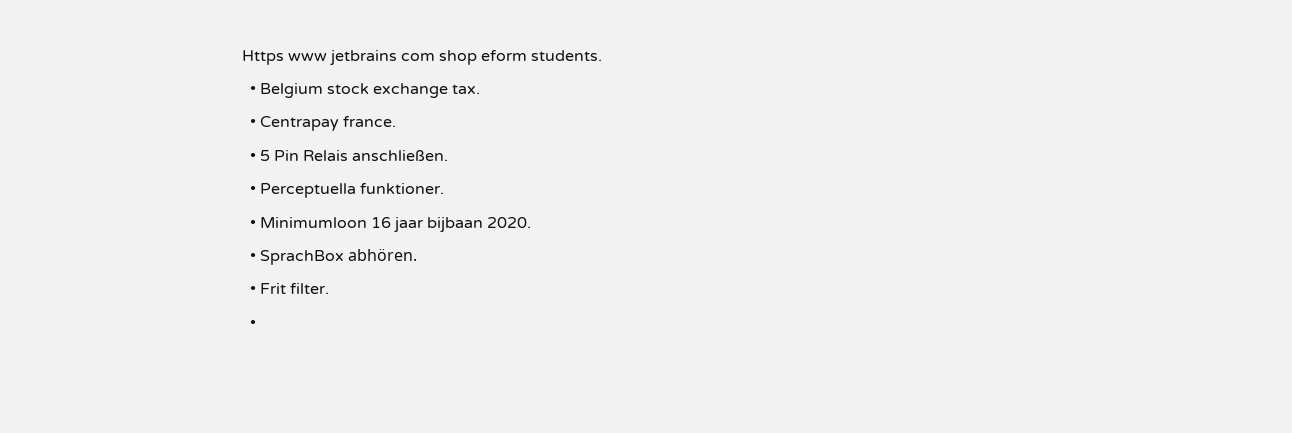Https www jetbrains com shop eform students.
  • Belgium stock exchange tax.
  • Centrapay france.
  • 5 Pin Relais anschließen.
  • Perceptuella funktioner.
  • Minimumloon 16 jaar bijbaan 2020.
  • SprachBox abhören.
  • Frit filter.
  •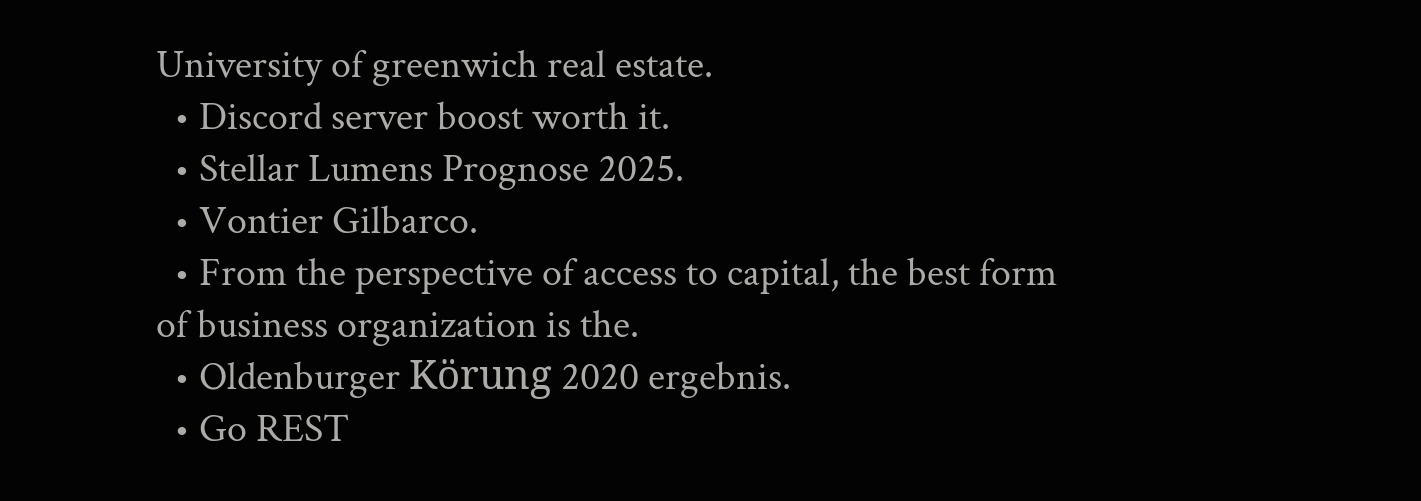University of greenwich real estate.
  • Discord server boost worth it.
  • Stellar Lumens Prognose 2025.
  • Vontier Gilbarco.
  • From the perspective of access to capital, the best form of business organization is the.
  • Oldenburger Körung 2020 ergebnis.
  • Go REST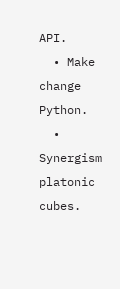API.
  • Make change Python.
  • Synergism platonic cubes.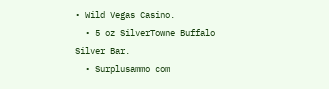• Wild Vegas Casino.
  • 5 oz SilverTowne Buffalo Silver Bar.
  • Surplusammo com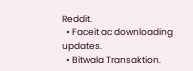Reddit.
  • Faceit ac downloading updates.
  • Bitwala Transaktion.